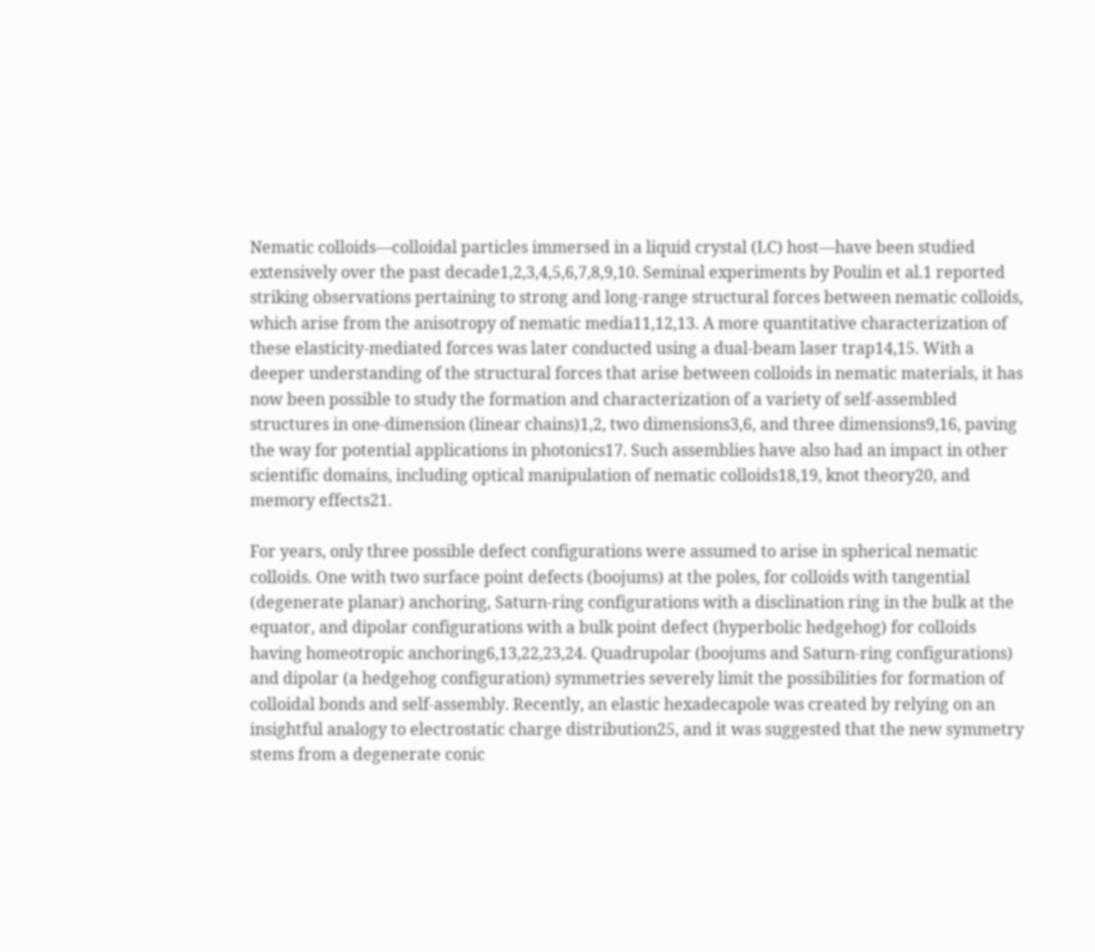Nematic colloids—colloidal particles immersed in a liquid crystal (LC) host—have been studied extensively over the past decade1,2,3,4,5,6,7,8,9,10. Seminal experiments by Poulin et al.1 reported striking observations pertaining to strong and long-range structural forces between nematic colloids, which arise from the anisotropy of nematic media11,12,13. A more quantitative characterization of these elasticity-mediated forces was later conducted using a dual-beam laser trap14,15. With a deeper understanding of the structural forces that arise between colloids in nematic materials, it has now been possible to study the formation and characterization of a variety of self-assembled structures in one-dimension (linear chains)1,2, two dimensions3,6, and three dimensions9,16, paving the way for potential applications in photonics17. Such assemblies have also had an impact in other scientific domains, including optical manipulation of nematic colloids18,19, knot theory20, and memory effects21.

For years, only three possible defect configurations were assumed to arise in spherical nematic colloids. One with two surface point defects (boojums) at the poles, for colloids with tangential (degenerate planar) anchoring, Saturn-ring configurations with a disclination ring in the bulk at the equator, and dipolar configurations with a bulk point defect (hyperbolic hedgehog) for colloids having homeotropic anchoring6,13,22,23,24. Quadrupolar (boojums and Saturn-ring configurations) and dipolar (a hedgehog configuration) symmetries severely limit the possibilities for formation of colloidal bonds and self-assembly. Recently, an elastic hexadecapole was created by relying on an insightful analogy to electrostatic charge distribution25, and it was suggested that the new symmetry stems from a degenerate conic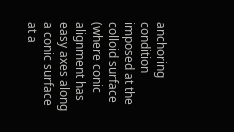anchoring condition imposed at the colloid surface (where conic alignment has easy axes along a conic surface at a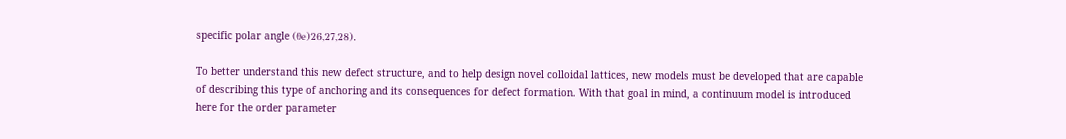specific polar angle (θe)26,27,28).

To better understand this new defect structure, and to help design novel colloidal lattices, new models must be developed that are capable of describing this type of anchoring and its consequences for defect formation. With that goal in mind, a continuum model is introduced here for the order parameter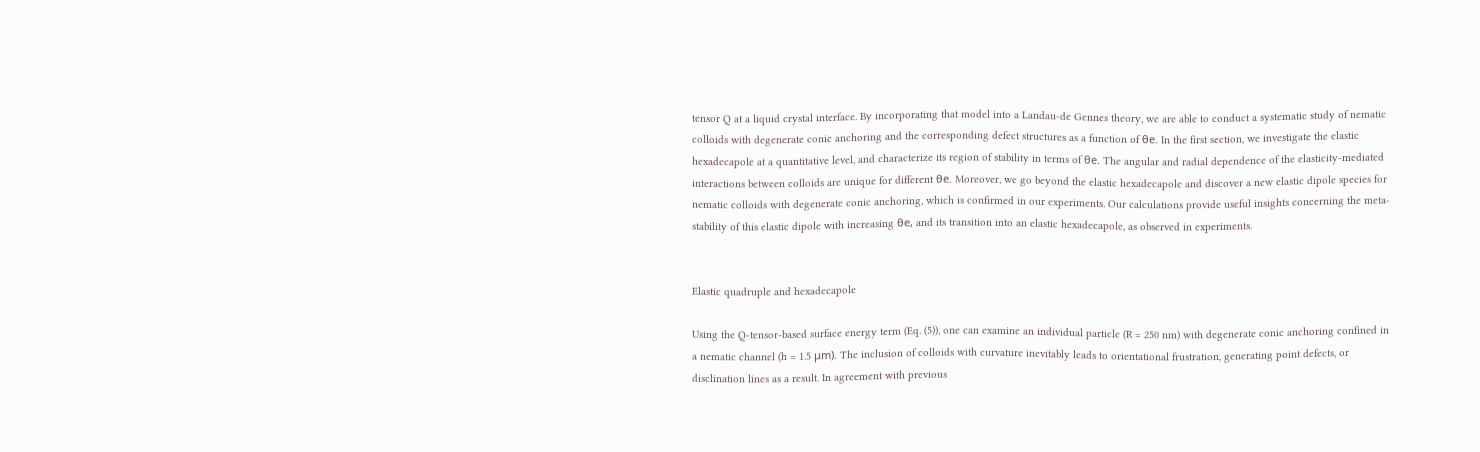tensor Q at a liquid crystal interface. By incorporating that model into a Landau-de Gennes theory, we are able to conduct a systematic study of nematic colloids with degenerate conic anchoring and the corresponding defect structures as a function of θe. In the first section, we investigate the elastic hexadecapole at a quantitative level, and characterize its region of stability in terms of θe. The angular and radial dependence of the elasticity-mediated interactions between colloids are unique for different θe. Moreover, we go beyond the elastic hexadecapole and discover a new elastic dipole species for nematic colloids with degenerate conic anchoring, which is confirmed in our experiments. Our calculations provide useful insights concerning the meta-stability of this elastic dipole with increasing θe, and its transition into an elastic hexadecapole, as observed in experiments.


Elastic quadruple and hexadecapole

Using the Q-tensor-based surface energy term (Eq. (5)), one can examine an individual particle (R = 250 nm) with degenerate conic anchoring confined in a nematic channel (h = 1.5 μm). The inclusion of colloids with curvature inevitably leads to orientational frustration, generating point defects, or disclination lines as a result. In agreement with previous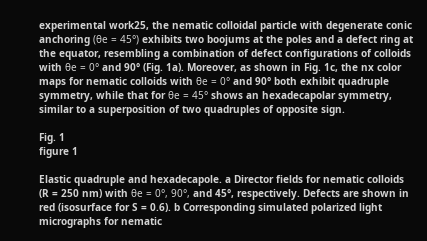experimental work25, the nematic colloidal particle with degenerate conic anchoring (θe = 45°) exhibits two boojums at the poles and a defect ring at the equator, resembling a combination of defect configurations of colloids with θe = 0° and 90° (Fig. 1a). Moreover, as shown in Fig. 1c, the nx color maps for nematic colloids with θe = 0° and 90° both exhibit quadruple symmetry, while that for θe = 45° shows an hexadecapolar symmetry, similar to a superposition of two quadruples of opposite sign.

Fig. 1
figure 1

Elastic quadruple and hexadecapole. a Director fields for nematic colloids (R = 250 nm) with θe = 0°, 90°, and 45°, respectively. Defects are shown in red (isosurface for S = 0.6). b Corresponding simulated polarized light micrographs for nematic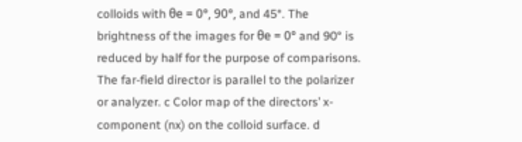colloids with θe = 0°, 90°, and 45°. The brightness of the images for θe = 0° and 90° is reduced by half for the purpose of comparisons. The far-field director is parallel to the polarizer or analyzer. c Color map of the directors’ x-component (nx) on the colloid surface. d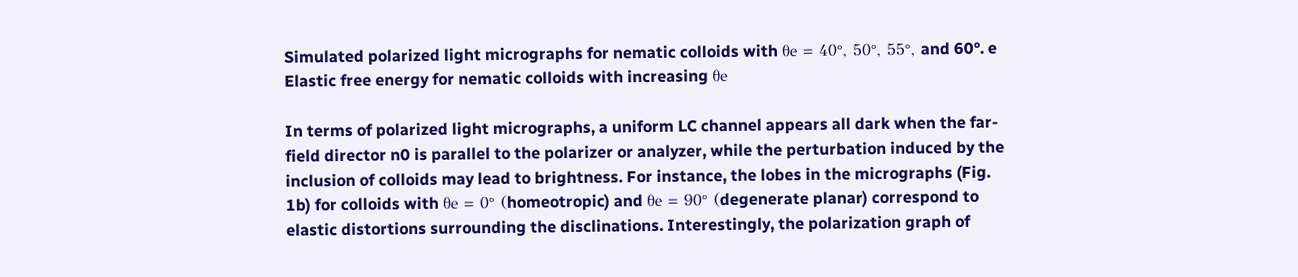Simulated polarized light micrographs for nematic colloids with θe = 40°, 50°, 55°, and 60°. e Elastic free energy for nematic colloids with increasing θe

In terms of polarized light micrographs, a uniform LC channel appears all dark when the far-field director n0 is parallel to the polarizer or analyzer, while the perturbation induced by the inclusion of colloids may lead to brightness. For instance, the lobes in the micrographs (Fig. 1b) for colloids with θe = 0° (homeotropic) and θe = 90° (degenerate planar) correspond to elastic distortions surrounding the disclinations. Interestingly, the polarization graph of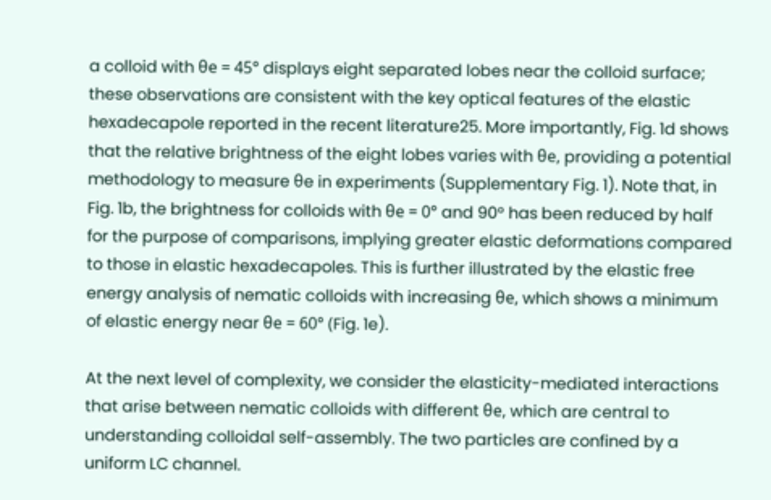a colloid with θe = 45° displays eight separated lobes near the colloid surface; these observations are consistent with the key optical features of the elastic hexadecapole reported in the recent literature25. More importantly, Fig. 1d shows that the relative brightness of the eight lobes varies with θe, providing a potential methodology to measure θe in experiments (Supplementary Fig. 1). Note that, in Fig. 1b, the brightness for colloids with θe = 0° and 90° has been reduced by half for the purpose of comparisons, implying greater elastic deformations compared to those in elastic hexadecapoles. This is further illustrated by the elastic free energy analysis of nematic colloids with increasing θe, which shows a minimum of elastic energy near θe = 60° (Fig. 1e).

At the next level of complexity, we consider the elasticity-mediated interactions that arise between nematic colloids with different θe, which are central to understanding colloidal self-assembly. The two particles are confined by a uniform LC channel.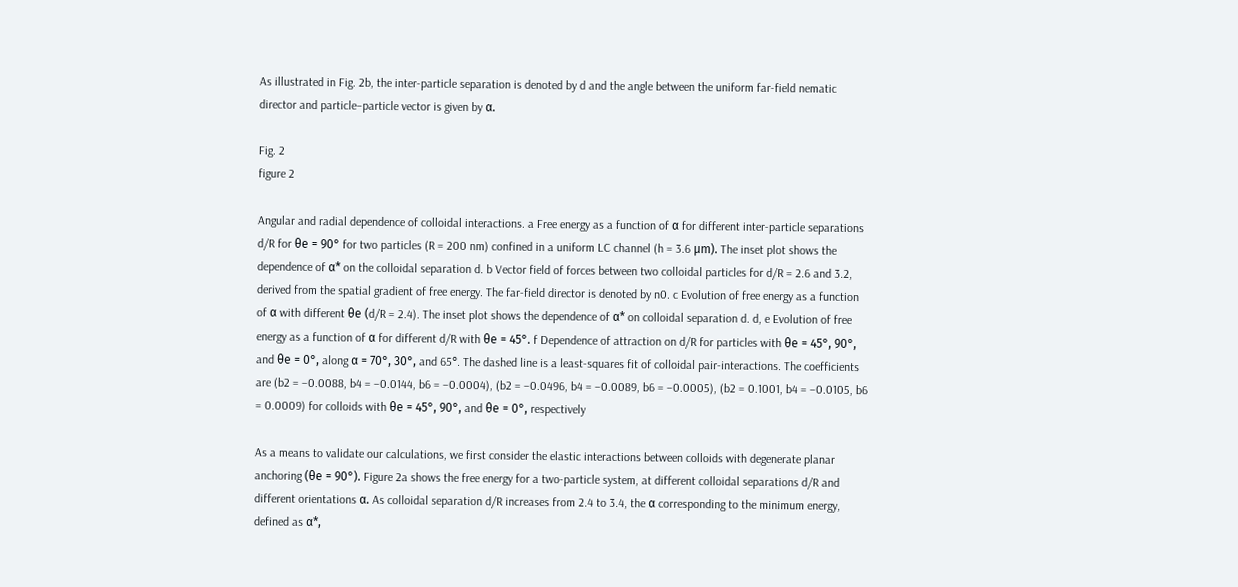As illustrated in Fig. 2b, the inter-particle separation is denoted by d and the angle between the uniform far-field nematic director and particle–particle vector is given by α.

Fig. 2
figure 2

Angular and radial dependence of colloidal interactions. a Free energy as a function of α for different inter-particle separations d/R for θe = 90° for two particles (R = 200 nm) confined in a uniform LC channel (h = 3.6 μm). The inset plot shows the dependence of α* on the colloidal separation d. b Vector field of forces between two colloidal particles for d/R = 2.6 and 3.2, derived from the spatial gradient of free energy. The far-field director is denoted by n0. c Evolution of free energy as a function of α with different θe (d/R = 2.4). The inset plot shows the dependence of α* on colloidal separation d. d, e Evolution of free energy as a function of α for different d/R with θe = 45°. f Dependence of attraction on d/R for particles with θe = 45°, 90°, and θe = 0°, along α = 70°, 30°, and 65°. The dashed line is a least-squares fit of colloidal pair-interactions. The coefficients are (b2 = −0.0088, b4 = −0.0144, b6 = −0.0004), (b2 = −0.0496, b4 = −0.0089, b6 = −0.0005), (b2 = 0.1001, b4 = −0.0105, b6 = 0.0009) for colloids with θe = 45°, 90°, and θe = 0°, respectively

As a means to validate our calculations, we first consider the elastic interactions between colloids with degenerate planar anchoring (θe = 90°). Figure 2a shows the free energy for a two-particle system, at different colloidal separations d/R and different orientations α. As colloidal separation d/R increases from 2.4 to 3.4, the α corresponding to the minimum energy, defined as α*,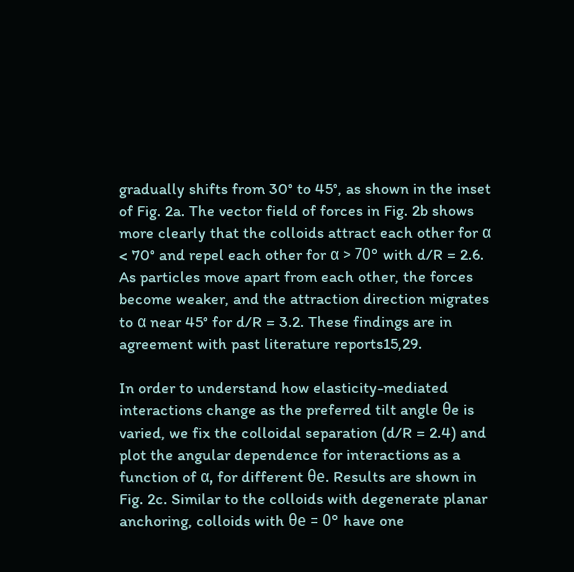gradually shifts from 30° to 45°, as shown in the inset of Fig. 2a. The vector field of forces in Fig. 2b shows more clearly that the colloids attract each other for α < 70° and repel each other for α > 70° with d/R = 2.6. As particles move apart from each other, the forces become weaker, and the attraction direction migrates to α near 45° for d/R = 3.2. These findings are in agreement with past literature reports15,29.

In order to understand how elasticity-mediated interactions change as the preferred tilt angle θe is varied, we fix the colloidal separation (d/R = 2.4) and plot the angular dependence for interactions as a function of α, for different θe. Results are shown in Fig. 2c. Similar to the colloids with degenerate planar anchoring, colloids with θe = 0° have one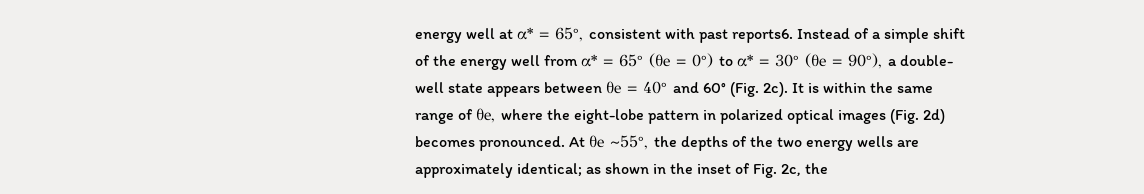energy well at α* = 65°, consistent with past reports6. Instead of a simple shift of the energy well from α* = 65° (θe = 0°) to α* = 30° (θe = 90°), a double-well state appears between θe = 40° and 60° (Fig. 2c). It is within the same range of θe, where the eight-lobe pattern in polarized optical images (Fig. 2d) becomes pronounced. At θe ~55°, the depths of the two energy wells are approximately identical; as shown in the inset of Fig. 2c, the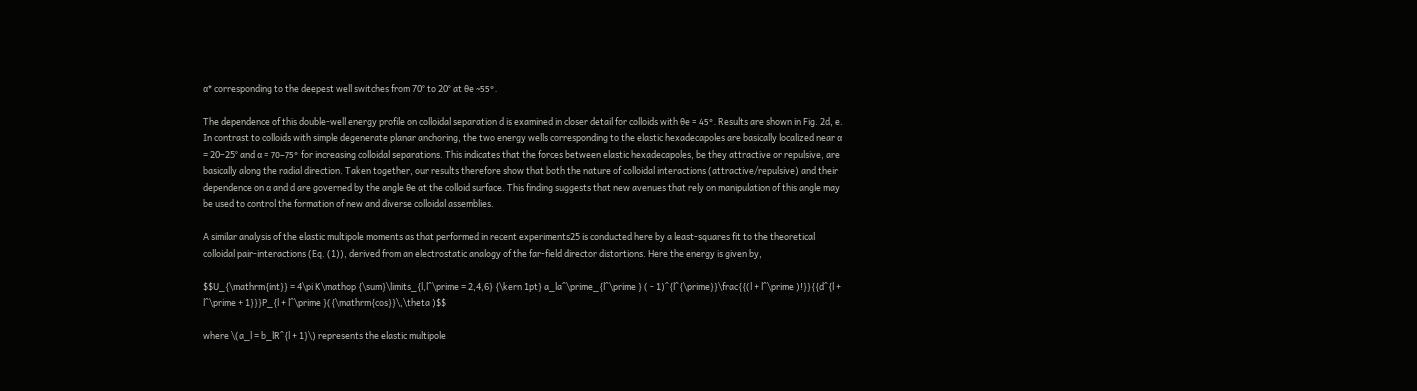α* corresponding to the deepest well switches from 70° to 20° at θe ~55°.

The dependence of this double-well energy profile on colloidal separation d is examined in closer detail for colloids with θe = 45°. Results are shown in Fig. 2d, e. In contrast to colloids with simple degenerate planar anchoring, the two energy wells corresponding to the elastic hexadecapoles are basically localized near α = 20–25° and α = 70–75° for increasing colloidal separations. This indicates that the forces between elastic hexadecapoles, be they attractive or repulsive, are basically along the radial direction. Taken together, our results therefore show that both the nature of colloidal interactions (attractive/repulsive) and their dependence on α and d are governed by the angle θe at the colloid surface. This finding suggests that new avenues that rely on manipulation of this angle may be used to control the formation of new and diverse colloidal assemblies.

A similar analysis of the elastic multipole moments as that performed in recent experiments25 is conducted here by a least-squares fit to the theoretical colloidal pair-interactions (Eq. (1)), derived from an electrostatic analogy of the far-field director distortions. Here the energy is given by,

$$U_{\mathrm{int}} = 4\pi K\mathop {\sum}\limits_{l,l^\prime = 2,4,6} {\kern 1pt} a_la^\prime_{l^\prime } ( - 1)^{l^{\prime}}\frac{{(l + l^\prime )!}}{{d^{l + l^\prime + 1}}}P_{l + l^\prime }({\mathrm{cos}}\,\theta )$$

where \(a_l = b_lR^{l + 1}\) represents the elastic multipole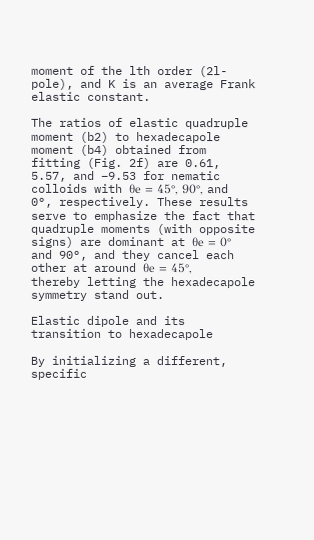moment of the lth order (2l-pole), and K is an average Frank elastic constant.

The ratios of elastic quadruple moment (b2) to hexadecapole moment (b4) obtained from fitting (Fig. 2f) are 0.61, 5.57, and −9.53 for nematic colloids with θe = 45°, 90°, and 0°, respectively. These results serve to emphasize the fact that quadruple moments (with opposite signs) are dominant at θe = 0° and 90°, and they cancel each other at around θe = 45°, thereby letting the hexadecapole symmetry stand out.

Elastic dipole and its transition to hexadecapole

By initializing a different, specific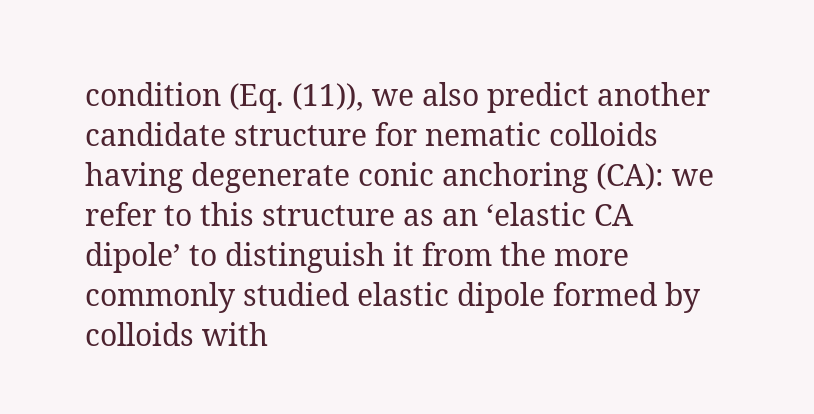condition (Eq. (11)), we also predict another candidate structure for nematic colloids having degenerate conic anchoring (CA): we refer to this structure as an ‘elastic CA dipole’ to distinguish it from the more commonly studied elastic dipole formed by colloids with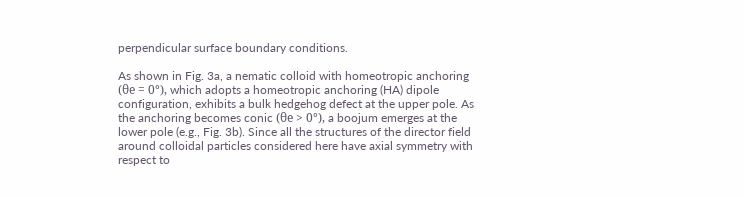perpendicular surface boundary conditions.

As shown in Fig. 3a, a nematic colloid with homeotropic anchoring (θe = 0°), which adopts a homeotropic anchoring (HA) dipole configuration, exhibits a bulk hedgehog defect at the upper pole. As the anchoring becomes conic (θe > 0°), a boojum emerges at the lower pole (e.g., Fig. 3b). Since all the structures of the director field around colloidal particles considered here have axial symmetry with respect to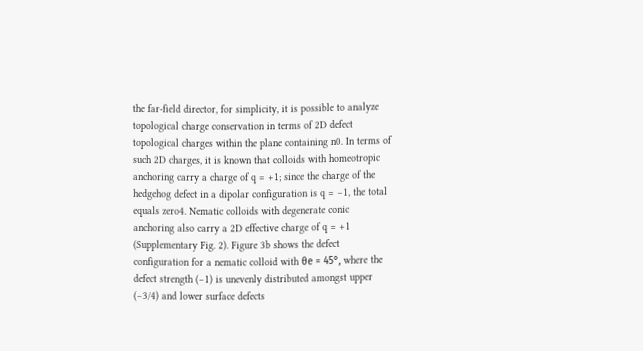the far-field director, for simplicity, it is possible to analyze topological charge conservation in terms of 2D defect topological charges within the plane containing n0. In terms of such 2D charges, it is known that colloids with homeotropic anchoring carry a charge of q = +1; since the charge of the hedgehog defect in a dipolar configuration is q = −1, the total equals zero4. Nematic colloids with degenerate conic anchoring also carry a 2D effective charge of q = +1 (Supplementary Fig. 2). Figure 3b shows the defect configuration for a nematic colloid with θe = 45°, where the defect strength (−1) is unevenly distributed amongst upper (−3/4) and lower surface defects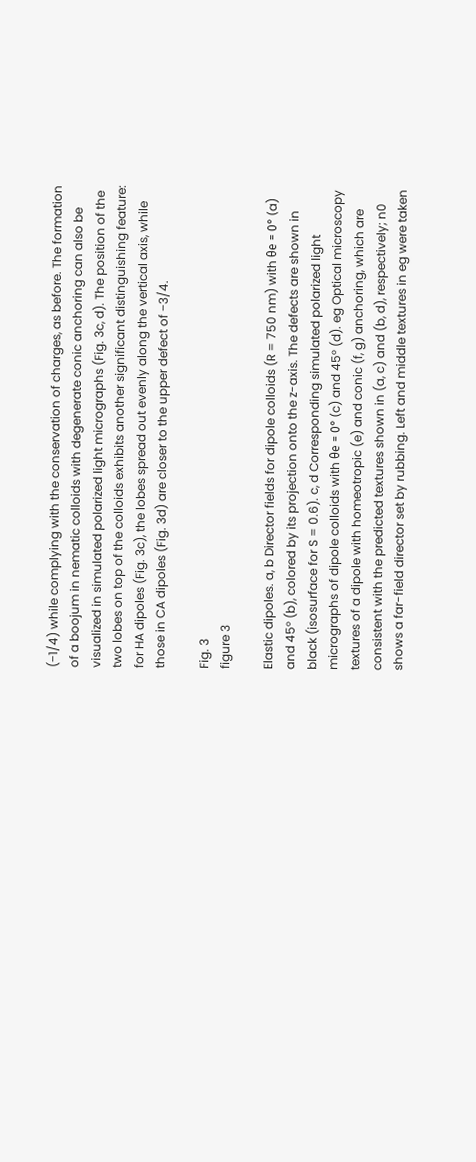(−1/4) while complying with the conservation of charges, as before. The formation of a boojum in nematic colloids with degenerate conic anchoring can also be visualized in simulated polarized light micrographs (Fig. 3c, d). The position of the two lobes on top of the colloids exhibits another significant distinguishing feature: for HA dipoles (Fig. 3c), the lobes spread out evenly along the vertical axis, while those in CA dipoles (Fig. 3d) are closer to the upper defect of −3/4.

Fig. 3
figure 3

Elastic dipoles. a, b Director fields for dipole colloids (R = 750 nm) with θe = 0° (a) and 45° (b), colored by its projection onto the z-axis. The defects are shown in black (isosurface for S = 0.6). c, d Corresponding simulated polarized light micrographs of dipole colloids with θe = 0° (c) and 45° (d). eg Optical microscopy textures of a dipole with homeotropic (e) and conic (f, g) anchoring, which are consistent with the predicted textures shown in (a, c) and (b, d), respectively; n0 shows a far-field director set by rubbing. Left and middle textures in eg were taken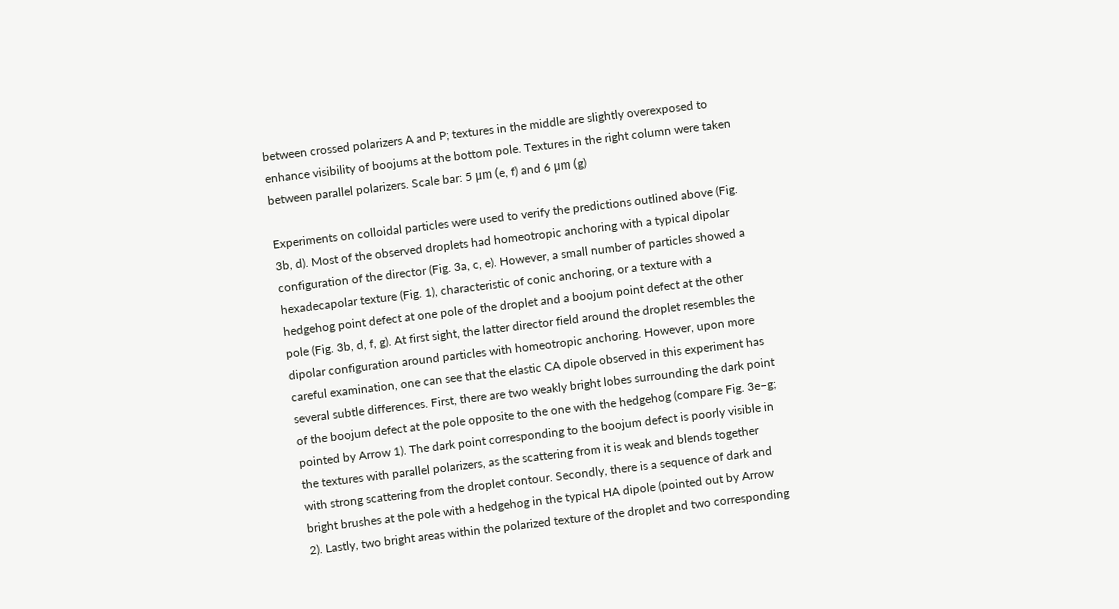between crossed polarizers A and P; textures in the middle are slightly overexposed to enhance visibility of boojums at the bottom pole. Textures in the right column were taken between parallel polarizers. Scale bar: 5 μm (e, f) and 6 μm (g)

Experiments on colloidal particles were used to verify the predictions outlined above (Fig. 3b, d). Most of the observed droplets had homeotropic anchoring with a typical dipolar configuration of the director (Fig. 3a, c, e). However, a small number of particles showed a hexadecapolar texture (Fig. 1), characteristic of conic anchoring, or a texture with a hedgehog point defect at one pole of the droplet and a boojum point defect at the other pole (Fig. 3b, d, f, g). At first sight, the latter director field around the droplet resembles the dipolar configuration around particles with homeotropic anchoring. However, upon more careful examination, one can see that the elastic CA dipole observed in this experiment has several subtle differences. First, there are two weakly bright lobes surrounding the dark point of the boojum defect at the pole opposite to the one with the hedgehog (compare Fig. 3e–g; pointed by Arrow 1). The dark point corresponding to the boojum defect is poorly visible in the textures with parallel polarizers, as the scattering from it is weak and blends together with strong scattering from the droplet contour. Secondly, there is a sequence of dark and bright brushes at the pole with a hedgehog in the typical HA dipole (pointed out by Arrow 2). Lastly, two bright areas within the polarized texture of the droplet and two corresponding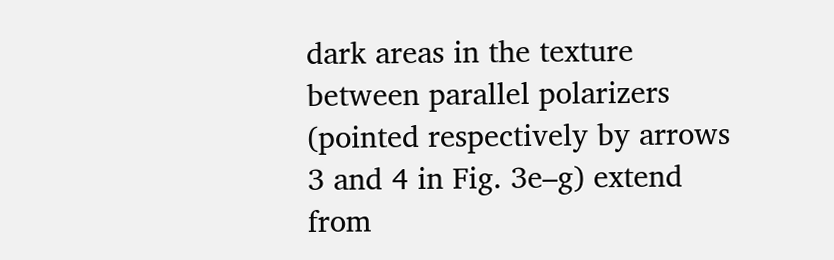dark areas in the texture between parallel polarizers (pointed respectively by arrows 3 and 4 in Fig. 3e–g) extend from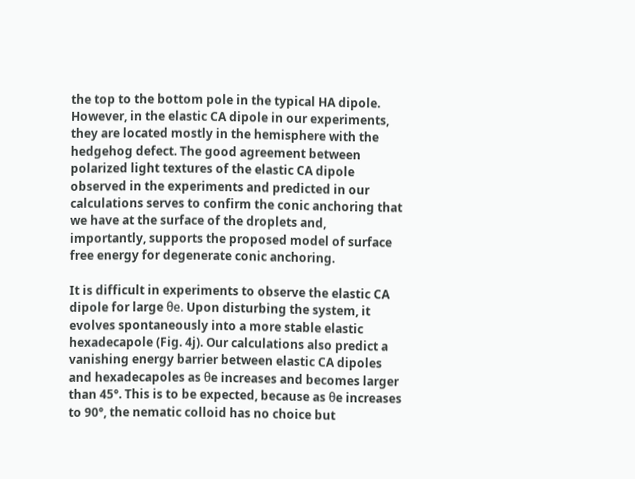the top to the bottom pole in the typical HA dipole. However, in the elastic CA dipole in our experiments, they are located mostly in the hemisphere with the hedgehog defect. The good agreement between polarized light textures of the elastic CA dipole observed in the experiments and predicted in our calculations serves to confirm the conic anchoring that we have at the surface of the droplets and, importantly, supports the proposed model of surface free energy for degenerate conic anchoring.

It is difficult in experiments to observe the elastic CA dipole for large θe. Upon disturbing the system, it evolves spontaneously into a more stable elastic hexadecapole (Fig. 4j). Our calculations also predict a vanishing energy barrier between elastic CA dipoles and hexadecapoles as θe increases and becomes larger than 45°. This is to be expected, because as θe increases to 90°, the nematic colloid has no choice but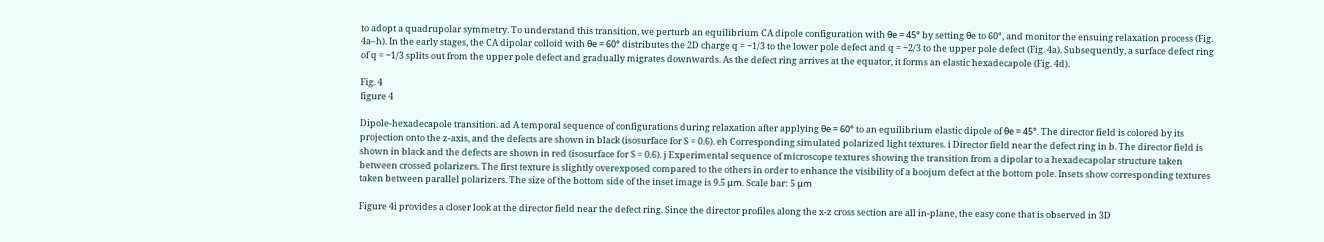to adopt a quadrupolar symmetry. To understand this transition, we perturb an equilibrium CA dipole configuration with θe = 45° by setting θe to 60°, and monitor the ensuing relaxation process (Fig. 4a–h). In the early stages, the CA dipolar colloid with θe = 60° distributes the 2D charge q = −1/3 to the lower pole defect and q = −2/3 to the upper pole defect (Fig. 4a). Subsequently, a surface defect ring of q = −1/3 splits out from the upper pole defect and gradually migrates downwards. As the defect ring arrives at the equator, it forms an elastic hexadecapole (Fig. 4d).

Fig. 4
figure 4

Dipole-hexadecapole transition. ad A temporal sequence of configurations during relaxation after applying θe = 60° to an equilibrium elastic dipole of θe = 45°. The director field is colored by its projection onto the z-axis, and the defects are shown in black (isosurface for S = 0.6). eh Corresponding simulated polarized light textures. i Director field near the defect ring in b. The director field is shown in black and the defects are shown in red (isosurface for S = 0.6). j Experimental sequence of microscope textures showing the transition from a dipolar to a hexadecapolar structure taken between crossed polarizers. The first texture is slightly overexposed compared to the others in order to enhance the visibility of a boojum defect at the bottom pole. Insets show corresponding textures taken between parallel polarizers. The size of the bottom side of the inset image is 9.5 μm. Scale bar: 5 μm

Figure 4i provides a closer look at the director field near the defect ring. Since the director profiles along the x-z cross section are all in-plane, the easy cone that is observed in 3D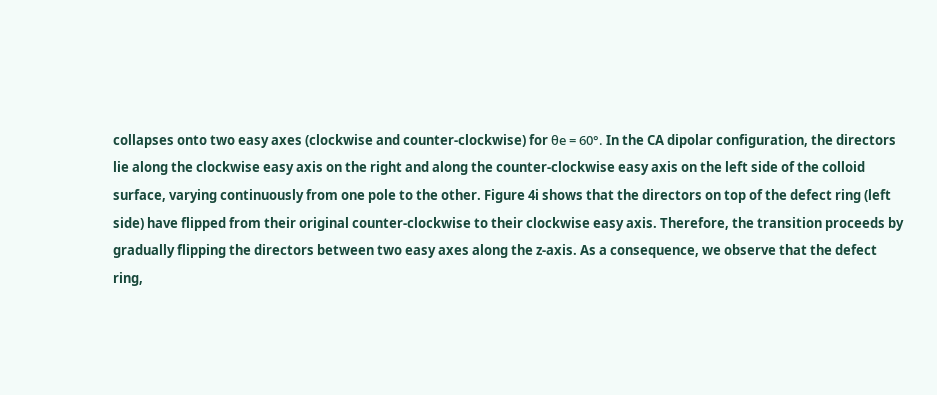collapses onto two easy axes (clockwise and counter-clockwise) for θe = 60°. In the CA dipolar configuration, the directors lie along the clockwise easy axis on the right and along the counter-clockwise easy axis on the left side of the colloid surface, varying continuously from one pole to the other. Figure 4i shows that the directors on top of the defect ring (left side) have flipped from their original counter-clockwise to their clockwise easy axis. Therefore, the transition proceeds by gradually flipping the directors between two easy axes along the z-axis. As a consequence, we observe that the defect ring,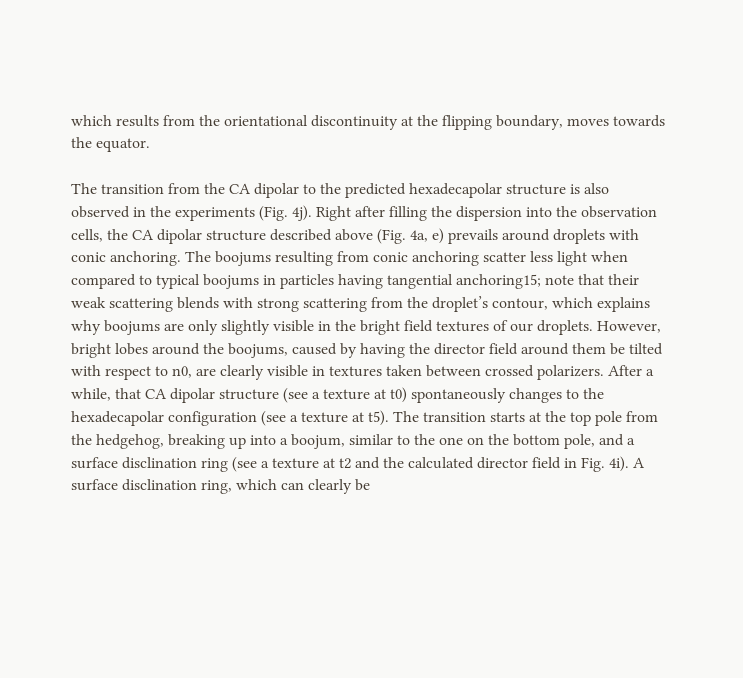which results from the orientational discontinuity at the flipping boundary, moves towards the equator.

The transition from the CA dipolar to the predicted hexadecapolar structure is also observed in the experiments (Fig. 4j). Right after filling the dispersion into the observation cells, the CA dipolar structure described above (Fig. 4a, e) prevails around droplets with conic anchoring. The boojums resulting from conic anchoring scatter less light when compared to typical boojums in particles having tangential anchoring15; note that their weak scattering blends with strong scattering from the droplet’s contour, which explains why boojums are only slightly visible in the bright field textures of our droplets. However, bright lobes around the boojums, caused by having the director field around them be tilted with respect to n0, are clearly visible in textures taken between crossed polarizers. After a while, that CA dipolar structure (see a texture at t0) spontaneously changes to the hexadecapolar configuration (see a texture at t5). The transition starts at the top pole from the hedgehog, breaking up into a boojum, similar to the one on the bottom pole, and a surface disclination ring (see a texture at t2 and the calculated director field in Fig. 4i). A surface disclination ring, which can clearly be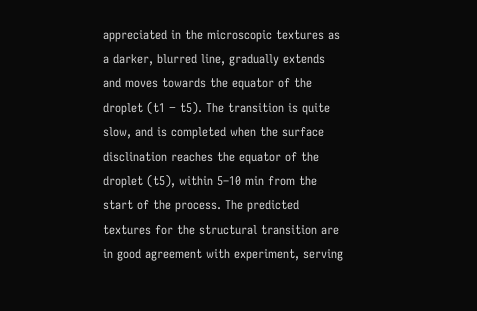appreciated in the microscopic textures as a darker, blurred line, gradually extends and moves towards the equator of the droplet (t1 − t5). The transition is quite slow, and is completed when the surface disclination reaches the equator of the droplet (t5), within 5–10 min from the start of the process. The predicted textures for the structural transition are in good agreement with experiment, serving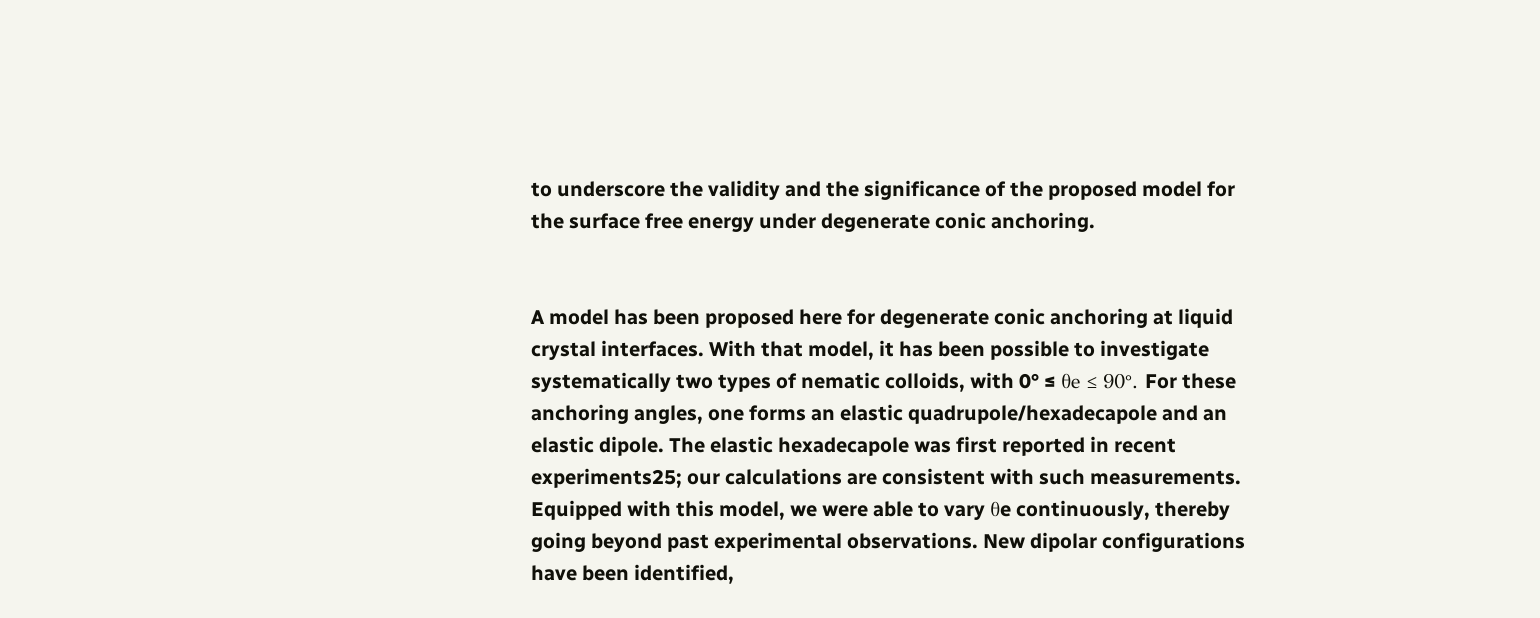to underscore the validity and the significance of the proposed model for the surface free energy under degenerate conic anchoring.


A model has been proposed here for degenerate conic anchoring at liquid crystal interfaces. With that model, it has been possible to investigate systematically two types of nematic colloids, with 0° ≤ θe ≤ 90°. For these anchoring angles, one forms an elastic quadrupole/hexadecapole and an elastic dipole. The elastic hexadecapole was first reported in recent experiments25; our calculations are consistent with such measurements. Equipped with this model, we were able to vary θe continuously, thereby going beyond past experimental observations. New dipolar configurations have been identified,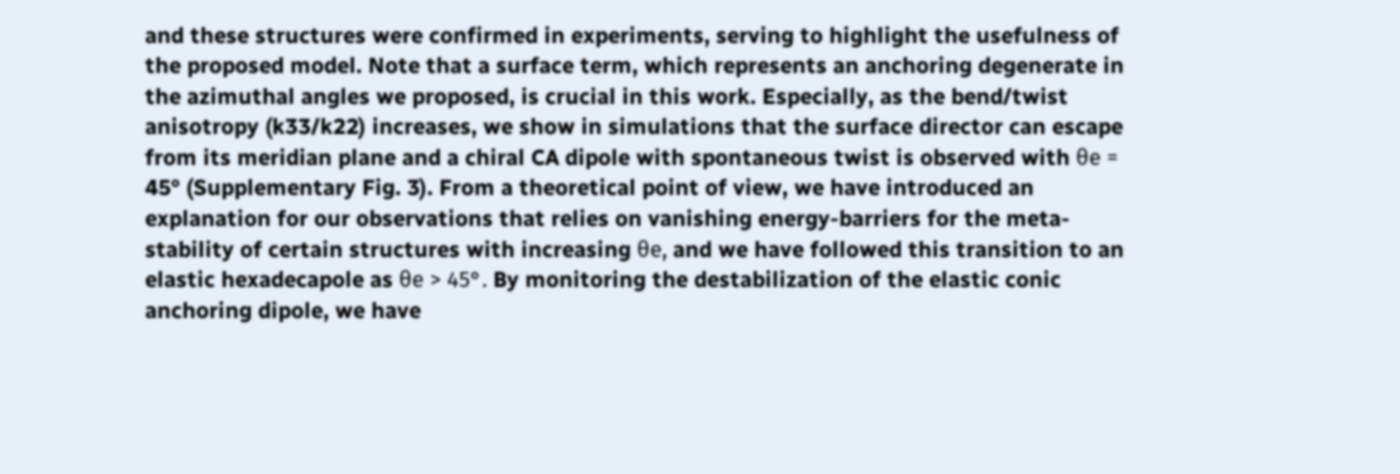and these structures were confirmed in experiments, serving to highlight the usefulness of the proposed model. Note that a surface term, which represents an anchoring degenerate in the azimuthal angles we proposed, is crucial in this work. Especially, as the bend/twist anisotropy (k33/k22) increases, we show in simulations that the surface director can escape from its meridian plane and a chiral CA dipole with spontaneous twist is observed with θe = 45° (Supplementary Fig. 3). From a theoretical point of view, we have introduced an explanation for our observations that relies on vanishing energy-barriers for the meta-stability of certain structures with increasing θe, and we have followed this transition to an elastic hexadecapole as θe > 45°. By monitoring the destabilization of the elastic conic anchoring dipole, we have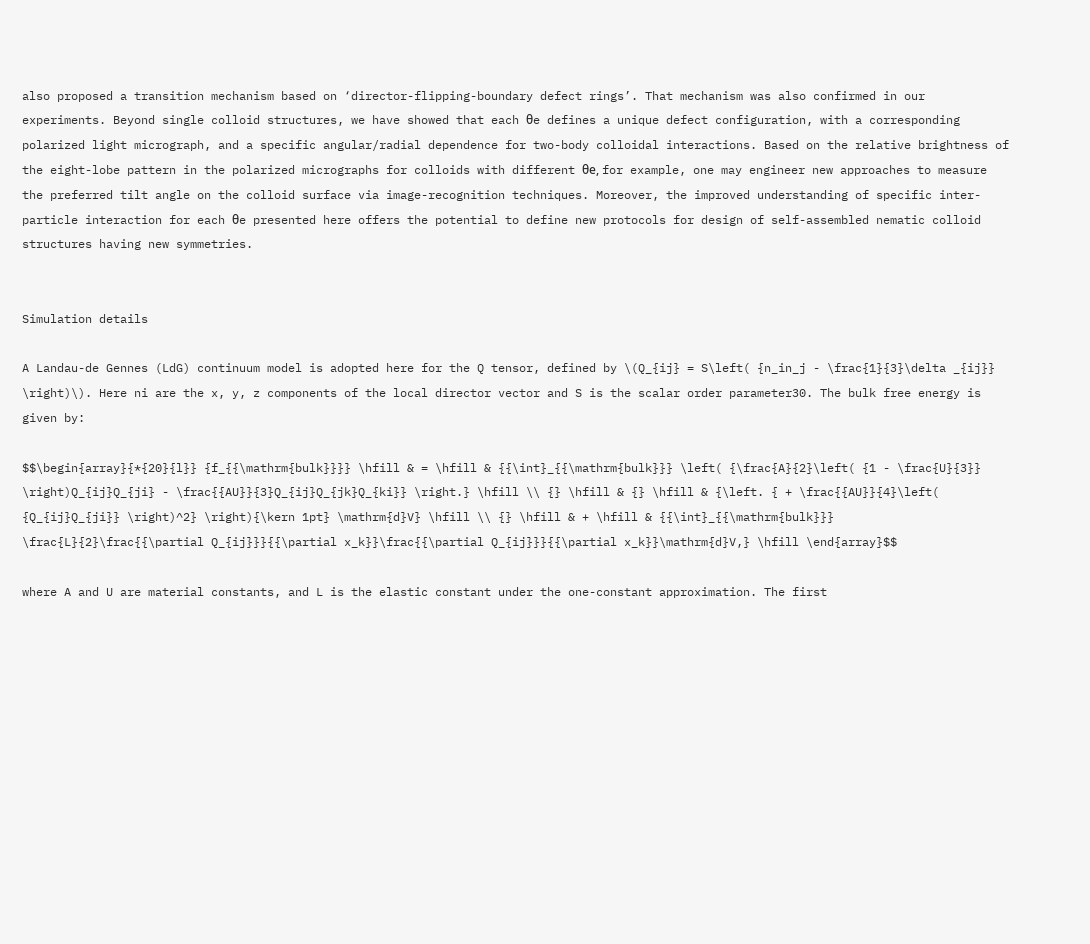also proposed a transition mechanism based on ‘director-flipping-boundary defect rings’. That mechanism was also confirmed in our experiments. Beyond single colloid structures, we have showed that each θe defines a unique defect configuration, with a corresponding polarized light micrograph, and a specific angular/radial dependence for two-body colloidal interactions. Based on the relative brightness of the eight-lobe pattern in the polarized micrographs for colloids with different θe, for example, one may engineer new approaches to measure the preferred tilt angle on the colloid surface via image-recognition techniques. Moreover, the improved understanding of specific inter-particle interaction for each θe presented here offers the potential to define new protocols for design of self-assembled nematic colloid structures having new symmetries.


Simulation details

A Landau-de Gennes (LdG) continuum model is adopted here for the Q tensor, defined by \(Q_{ij} = S\left( {n_in_j - \frac{1}{3}\delta _{ij}} \right)\). Here ni are the x, y, z components of the local director vector and S is the scalar order parameter30. The bulk free energy is given by:

$$\begin{array}{*{20}{l}} {f_{{\mathrm{bulk}}}} \hfill & = \hfill & {{\int}_{{\mathrm{bulk}}} \left( {\frac{A}{2}\left( {1 - \frac{U}{3}} \right)Q_{ij}Q_{ji} - \frac{{AU}}{3}Q_{ij}Q_{jk}Q_{ki}} \right.} \hfill \\ {} \hfill & {} \hfill & {\left. { + \frac{{AU}}{4}\left( {Q_{ij}Q_{ji}} \right)^2} \right){\kern 1pt} \mathrm{d}V} \hfill \\ {} \hfill & + \hfill & {{\int}_{{\mathrm{bulk}}} \frac{L}{2}\frac{{\partial Q_{ij}}}{{\partial x_k}}\frac{{\partial Q_{ij}}}{{\partial x_k}}\mathrm{d}V,} \hfill \end{array}$$

where A and U are material constants, and L is the elastic constant under the one-constant approximation. The first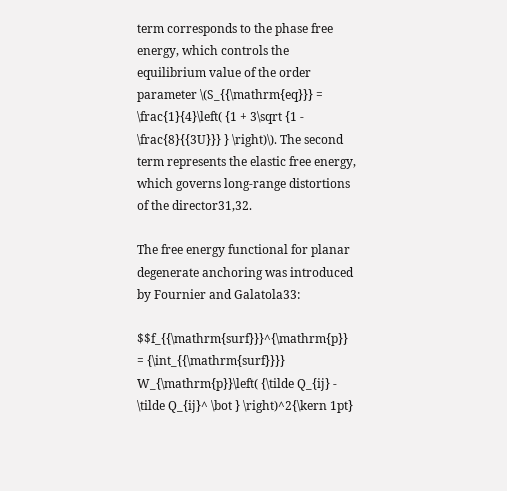term corresponds to the phase free energy, which controls the equilibrium value of the order parameter \(S_{{\mathrm{eq}}} = \frac{1}{4}\left( {1 + 3\sqrt {1 - \frac{8}{{3U}}} } \right)\). The second term represents the elastic free energy, which governs long-range distortions of the director31,32.

The free energy functional for planar degenerate anchoring was introduced by Fournier and Galatola33:

$$f_{{\mathrm{surf}}}^{\mathrm{p}} = {\int_{{\mathrm{surf}}}} W_{\mathrm{p}}\left( {\tilde Q_{ij} - \tilde Q_{ij}^ \bot } \right)^2{\kern 1pt}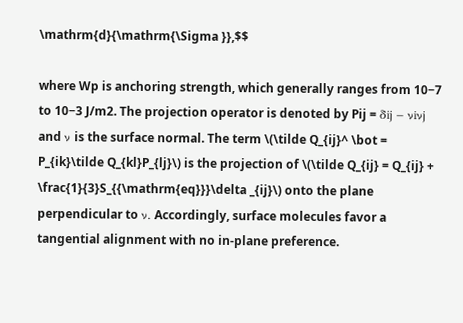\mathrm{d}{\mathrm{\Sigma }},$$

where Wp is anchoring strength, which generally ranges from 10−7 to 10−3 J/m2. The projection operator is denoted by Pij = δij − νiνj and ν is the surface normal. The term \(\tilde Q_{ij}^ \bot = P_{ik}\tilde Q_{kl}P_{lj}\) is the projection of \(\tilde Q_{ij} = Q_{ij} + \frac{1}{3}S_{{\mathrm{eq}}}\delta _{ij}\) onto the plane perpendicular to ν. Accordingly, surface molecules favor a tangential alignment with no in-plane preference.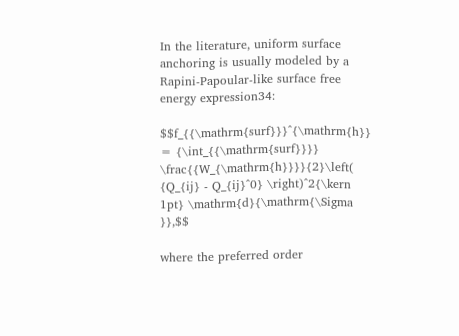In the literature, uniform surface anchoring is usually modeled by a Rapini-Papoular-like surface free energy expression34:

$$f_{{\mathrm{surf}}}^{\mathrm{h}} = {\int_{{\mathrm{surf}}}} \frac{{W_{\mathrm{h}}}}{2}\left( {Q_{ij} - Q_{ij}^0} \right)^2{\kern 1pt} \mathrm{d}{\mathrm{\Sigma }},$$

where the preferred order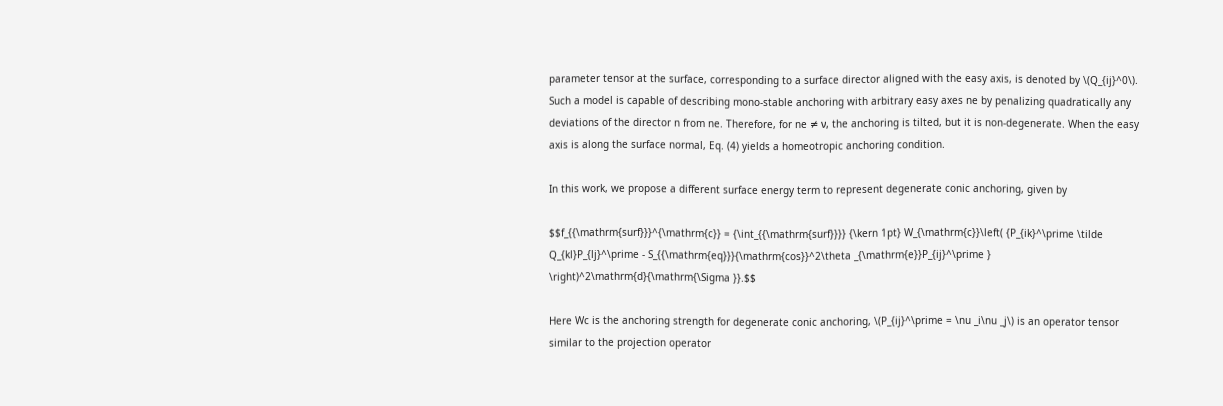parameter tensor at the surface, corresponding to a surface director aligned with the easy axis, is denoted by \(Q_{ij}^0\). Such a model is capable of describing mono-stable anchoring with arbitrary easy axes ne by penalizing quadratically any deviations of the director n from ne. Therefore, for ne ≠ ν, the anchoring is tilted, but it is non-degenerate. When the easy axis is along the surface normal, Eq. (4) yields a homeotropic anchoring condition.

In this work, we propose a different surface energy term to represent degenerate conic anchoring, given by

$$f_{{\mathrm{surf}}}^{\mathrm{c}} = {\int_{{\mathrm{surf}}}} {\kern 1pt} W_{\mathrm{c}}\left( {P_{ik}^\prime \tilde Q_{kl}P_{lj}^\prime - S_{{\mathrm{eq}}}{\mathrm{cos}}^2\theta _{\mathrm{e}}P_{ij}^\prime } \right)^2\mathrm{d}{\mathrm{\Sigma }}.$$

Here Wc is the anchoring strength for degenerate conic anchoring, \(P_{ij}^\prime = \nu _i\nu _j\) is an operator tensor similar to the projection operator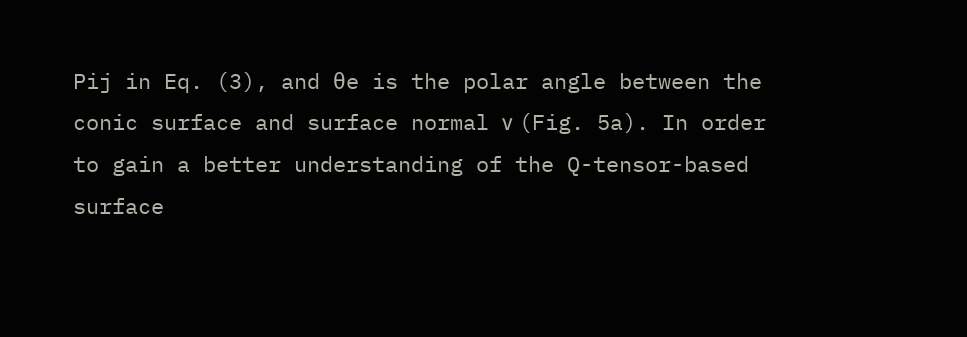Pij in Eq. (3), and θe is the polar angle between the conic surface and surface normal ν (Fig. 5a). In order to gain a better understanding of the Q-tensor-based surface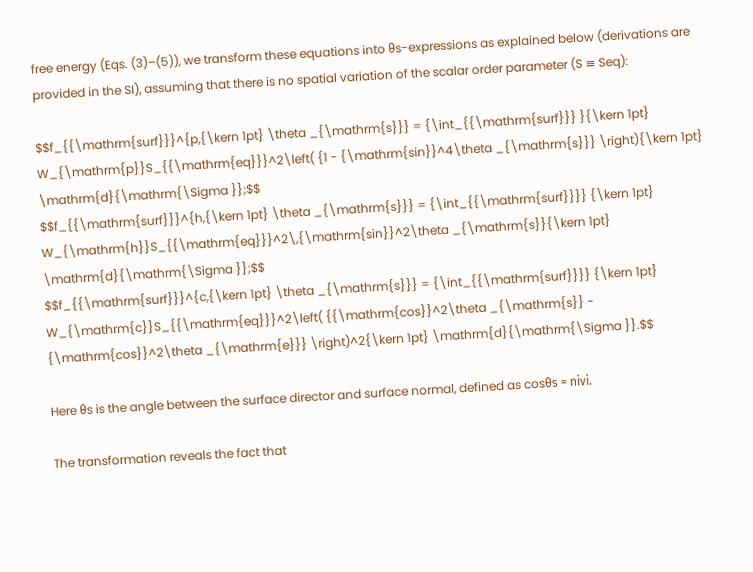free energy (Eqs. (3)–(5)), we transform these equations into θs-expressions as explained below (derivations are provided in the SI), assuming that there is no spatial variation of the scalar order parameter (S ≡ Seq):

$$f_{{\mathrm{surf}}}^{p,{\kern 1pt} \theta _{\mathrm{s}}} = {\int_{{\mathrm{surf}}} }{\kern 1pt} W_{\mathrm{p}}S_{{\mathrm{eq}}}^2\left( {1 - {\mathrm{sin}}^4\theta _{\mathrm{s}}} \right){\kern 1pt} \mathrm{d}{\mathrm{\Sigma }};$$
$$f_{{\mathrm{surf}}}^{h,{\kern 1pt} \theta _{\mathrm{s}}} = {\int_{{\mathrm{surf}}}} {\kern 1pt} W_{\mathrm{h}}S_{{\mathrm{eq}}}^2\,{\mathrm{sin}}^2\theta _{\mathrm{s}}{\kern 1pt} \mathrm{d}{\mathrm{\Sigma }};$$
$$f_{{\mathrm{surf}}}^{c,{\kern 1pt} \theta _{\mathrm{s}}} = {\int_{{\mathrm{surf}}}} {\kern 1pt} W_{\mathrm{c}}S_{{\mathrm{eq}}}^2\left( {{\mathrm{cos}}^2\theta _{\mathrm{s}} - {\mathrm{cos}}^2\theta _{\mathrm{e}}} \right)^2{\kern 1pt} \mathrm{d}{\mathrm{\Sigma }}.$$

Here θs is the angle between the surface director and surface normal, defined as cosθs = niνi.

The transformation reveals the fact that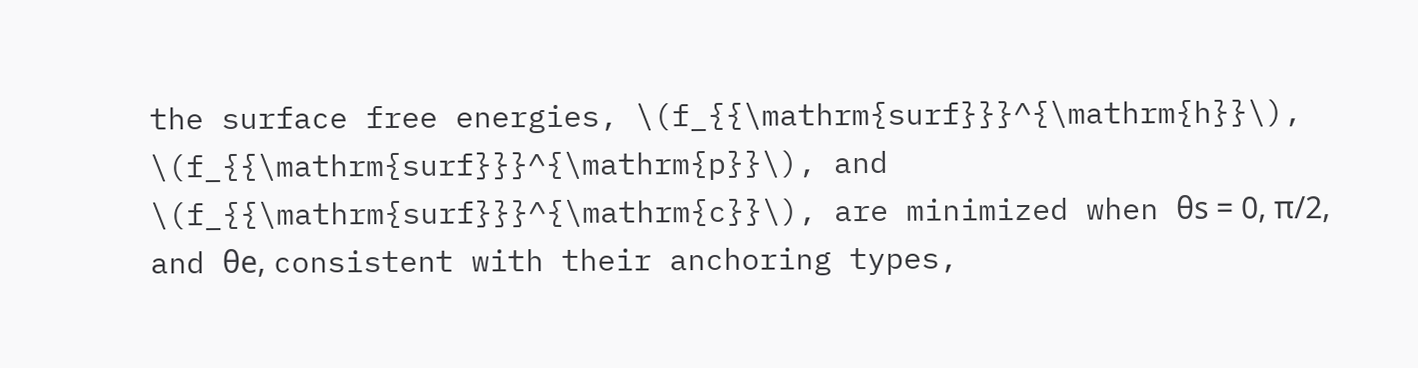the surface free energies, \(f_{{\mathrm{surf}}}^{\mathrm{h}}\), \(f_{{\mathrm{surf}}}^{\mathrm{p}}\), and \(f_{{\mathrm{surf}}}^{\mathrm{c}}\), are minimized when θs = 0, π/2, and θe, consistent with their anchoring types,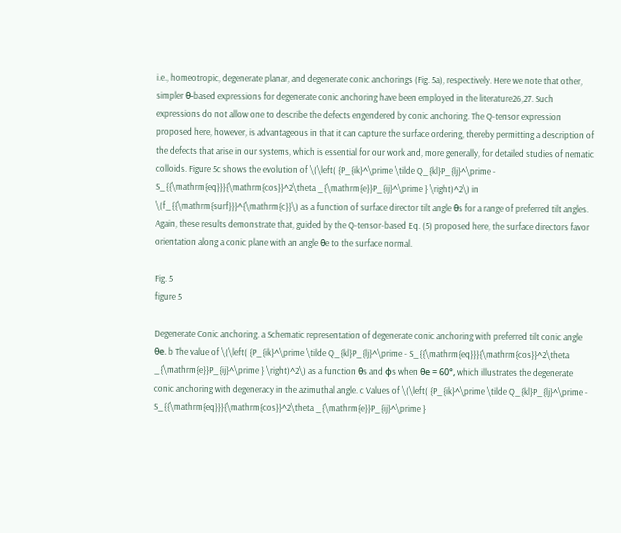i.e., homeotropic, degenerate planar, and degenerate conic anchorings (Fig. 5a), respectively. Here we note that other, simpler θ-based expressions for degenerate conic anchoring have been employed in the literature26,27. Such expressions do not allow one to describe the defects engendered by conic anchoring. The Q-tensor expression proposed here, however, is advantageous in that it can capture the surface ordering, thereby permitting a description of the defects that arise in our systems, which is essential for our work and, more generally, for detailed studies of nematic colloids. Figure 5c shows the evolution of \(\left( {P_{ik}^\prime \tilde Q_{kl}P_{lj}^\prime - S_{{\mathrm{eq}}}{\mathrm{cos}}^2\theta _{\mathrm{e}}P_{ij}^\prime } \right)^2\) in \(f_{{\mathrm{surf}}}^{\mathrm{c}}\) as a function of surface director tilt angle θs for a range of preferred tilt angles. Again, these results demonstrate that, guided by the Q-tensor-based Eq. (5) proposed here, the surface directors favor orientation along a conic plane with an angle θe to the surface normal.

Fig. 5
figure 5

Degenerate Conic anchoring. a Schematic representation of degenerate conic anchoring with preferred tilt conic angle θe. b The value of \(\left( {P_{ik}^\prime \tilde Q_{kl}P_{lj}^\prime - S_{{\mathrm{eq}}}{\mathrm{cos}}^2\theta _{\mathrm{e}}P_{ij}^\prime } \right)^2\) as a function θs and ϕs when θe = 60°, which illustrates the degenerate conic anchoring with degeneracy in the azimuthal angle. c Values of \(\left( {P_{ik}^\prime \tilde Q_{kl}P_{lj}^\prime - S_{{\mathrm{eq}}}{\mathrm{cos}}^2\theta _{\mathrm{e}}P_{ij}^\prime }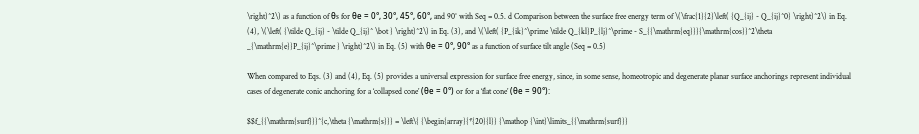\right)^2\) as a function of θs for θe = 0°, 30°, 45°, 60°, and 90° with Seq = 0.5. d Comparison between the surface free energy term of \(\frac{1}{2}\left( {Q_{ij} - Q_{ij}^0} \right)^2\) in Eq. (4), \(\left( {\tilde Q_{ij} - \tilde Q_{ij}^ \bot } \right)^2\) in Eq. (3), and \(\left( {P_{ik}^\prime \tilde Q_{kl}P_{lj}^\prime - S_{{\mathrm{eq}}}{\mathrm{cos}}^2\theta _{\mathrm{e}}P_{ij}^\prime } \right)^2\) in Eq. (5) with θe = 0°, 90° as a function of surface tilt angle (Seq = 0.5)

When compared to Eqs. (3) and (4), Eq. (5) provides a universal expression for surface free energy, since, in some sense, homeotropic and degenerate planar surface anchorings represent individual cases of degenerate conic anchoring for a ‘collapsed cone’ (θe = 0°) or for a ‘flat cone’ (θe = 90°):

$$f_{{\mathrm{surf}}}^{c,\theta {\mathrm{s}}} = \left\{ {\begin{array}{*{20}{l}} {\mathop {\int}\limits_{{\mathrm{surf}}}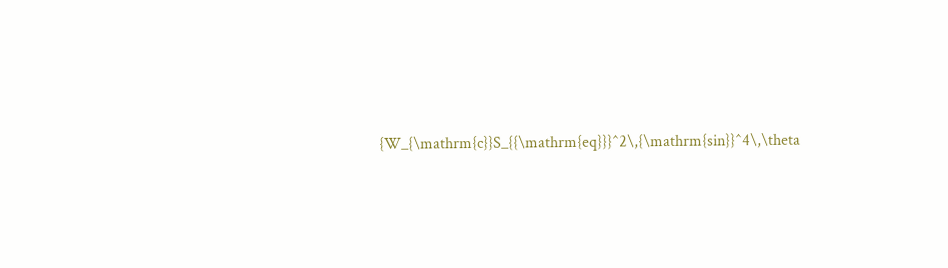{W_{\mathrm{c}}S_{{\mathrm{eq}}}^2\,{\mathrm{sin}}^4\,\theta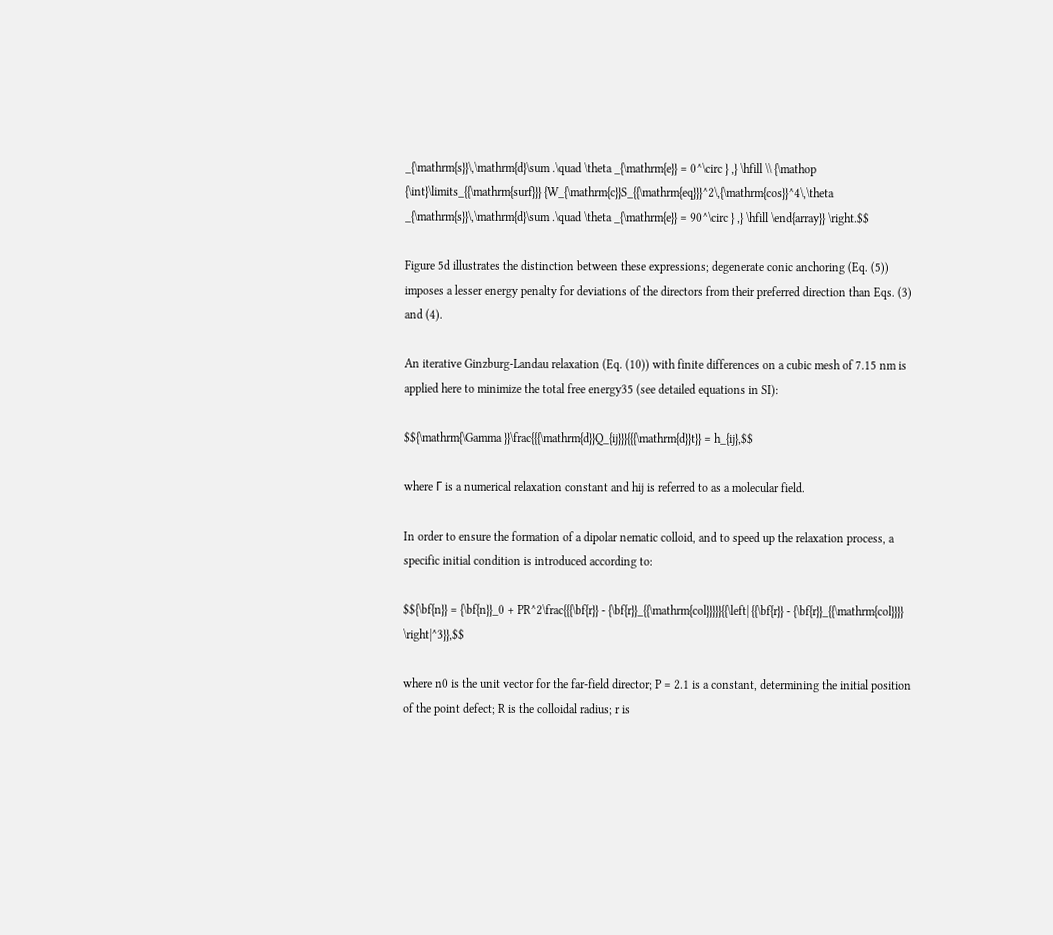_{\mathrm{s}}\,\mathrm{d}\sum .\quad \theta _{\mathrm{e}} = 0^\circ } ,} \hfill \\ {\mathop {\int}\limits_{{\mathrm{surf}}} {W_{\mathrm{c}}S_{{\mathrm{eq}}}^2\,{\mathrm{cos}}^4\,\theta _{\mathrm{s}}\,\mathrm{d}\sum .\quad \theta _{\mathrm{e}} = 90^\circ } ,} \hfill \end{array}} \right.$$

Figure 5d illustrates the distinction between these expressions; degenerate conic anchoring (Eq. (5)) imposes a lesser energy penalty for deviations of the directors from their preferred direction than Eqs. (3) and (4).

An iterative Ginzburg-Landau relaxation (Eq. (10)) with finite differences on a cubic mesh of 7.15 nm is applied here to minimize the total free energy35 (see detailed equations in SI):

$${\mathrm{\Gamma }}\frac{{{\mathrm{d}}Q_{ij}}}{{{\mathrm{d}}t}} = h_{ij},$$

where Γ is a numerical relaxation constant and hij is referred to as a molecular field.

In order to ensure the formation of a dipolar nematic colloid, and to speed up the relaxation process, a specific initial condition is introduced according to:

$${\bf{n}} = {\bf{n}}_0 + PR^2\frac{{{\bf{r}} - {\bf{r}}_{{\mathrm{col}}}}}{{\left| {{\bf{r}} - {\bf{r}}_{{\mathrm{col}}}} \right|^3}},$$

where n0 is the unit vector for the far-field director; P = 2.1 is a constant, determining the initial position of the point defect; R is the colloidal radius; r is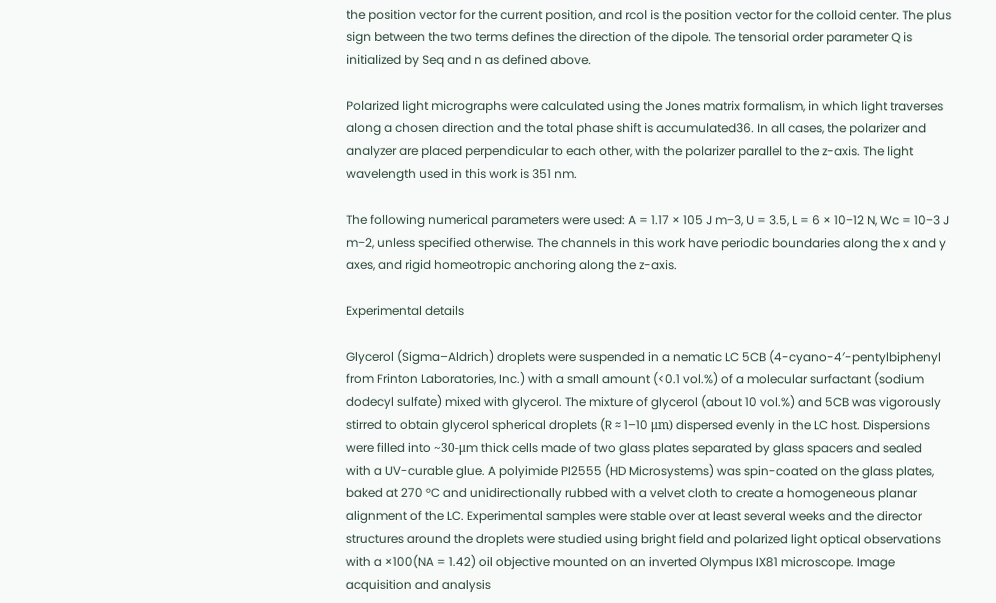the position vector for the current position, and rcol is the position vector for the colloid center. The plus sign between the two terms defines the direction of the dipole. The tensorial order parameter Q is initialized by Seq and n as defined above.

Polarized light micrographs were calculated using the Jones matrix formalism, in which light traverses along a chosen direction and the total phase shift is accumulated36. In all cases, the polarizer and analyzer are placed perpendicular to each other, with the polarizer parallel to the z-axis. The light wavelength used in this work is 351 nm.

The following numerical parameters were used: A = 1.17 × 105 J m−3, U = 3.5, L = 6 × 10−12 N, Wc = 10−3 J m−2, unless specified otherwise. The channels in this work have periodic boundaries along the x and y axes, and rigid homeotropic anchoring along the z-axis.

Experimental details

Glycerol (Sigma–Aldrich) droplets were suspended in a nematic LC 5CB (4-cyano-4′-pentylbiphenyl from Frinton Laboratories, Inc.) with a small amount (<0.1 vol.%) of a molecular surfactant (sodium dodecyl sulfate) mixed with glycerol. The mixture of glycerol (about 10 vol.%) and 5CB was vigorously stirred to obtain glycerol spherical droplets (R ≈ 1–10 μm) dispersed evenly in the LC host. Dispersions were filled into ~30-μm thick cells made of two glass plates separated by glass spacers and sealed with a UV-curable glue. A polyimide PI2555 (HD Microsystems) was spin-coated on the glass plates, baked at 270 °C and unidirectionally rubbed with a velvet cloth to create a homogeneous planar alignment of the LC. Experimental samples were stable over at least several weeks and the director structures around the droplets were studied using bright field and polarized light optical observations with a ×100(NA = 1.42) oil objective mounted on an inverted Olympus IX81 microscope. Image acquisition and analysis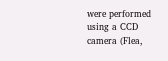were performed using a CCD camera (Flea,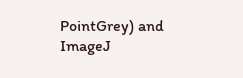PointGrey) and ImageJ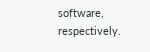software, respectively.